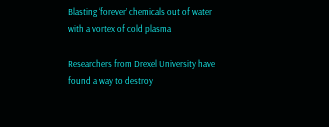Blasting ‘forever’ chemicals out of water with a vortex of cold plasma

Researchers from Drexel University have found a way to destroy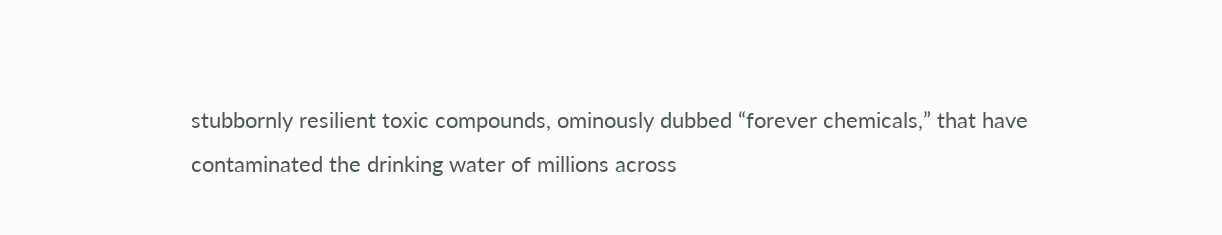stubbornly resilient toxic compounds, ominously dubbed “forever chemicals,” that have contaminated the drinking water of millions across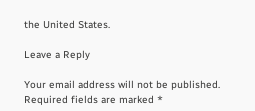the United States.

Leave a Reply

Your email address will not be published. Required fields are marked *